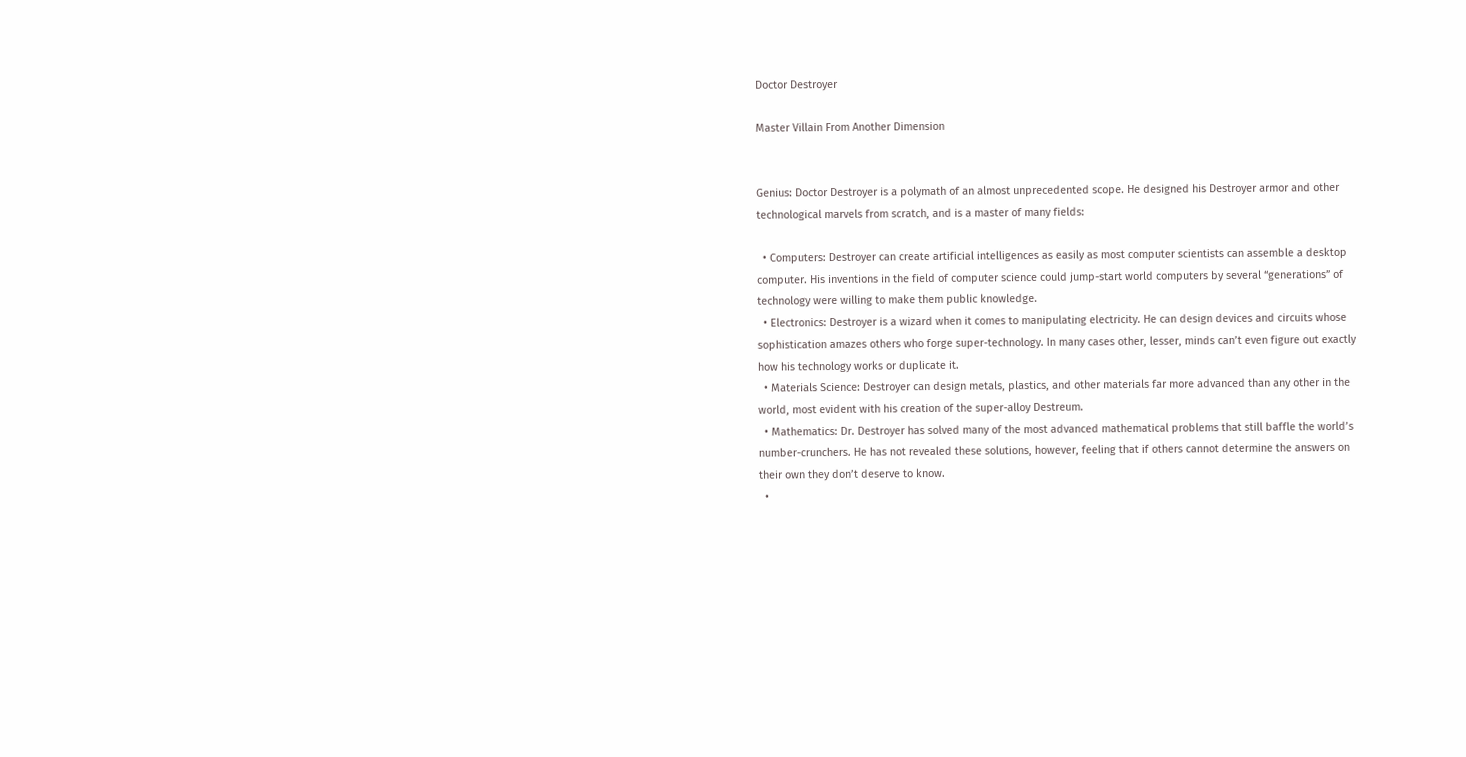Doctor Destroyer

Master Villain From Another Dimension


Genius: Doctor Destroyer is a polymath of an almost unprecedented scope. He designed his Destroyer armor and other technological marvels from scratch, and is a master of many fields:

  • Computers: Destroyer can create artificial intelligences as easily as most computer scientists can assemble a desktop computer. His inventions in the field of computer science could jump-start world computers by several “generations” of technology were willing to make them public knowledge.
  • Electronics: Destroyer is a wizard when it comes to manipulating electricity. He can design devices and circuits whose sophistication amazes others who forge super-technology. In many cases other, lesser, minds can’t even figure out exactly how his technology works or duplicate it.
  • Materials Science: Destroyer can design metals, plastics, and other materials far more advanced than any other in the world, most evident with his creation of the super-alloy Destreum.
  • Mathematics: Dr. Destroyer has solved many of the most advanced mathematical problems that still baffle the world’s number-crunchers. He has not revealed these solutions, however, feeling that if others cannot determine the answers on their own they don’t deserve to know.
  •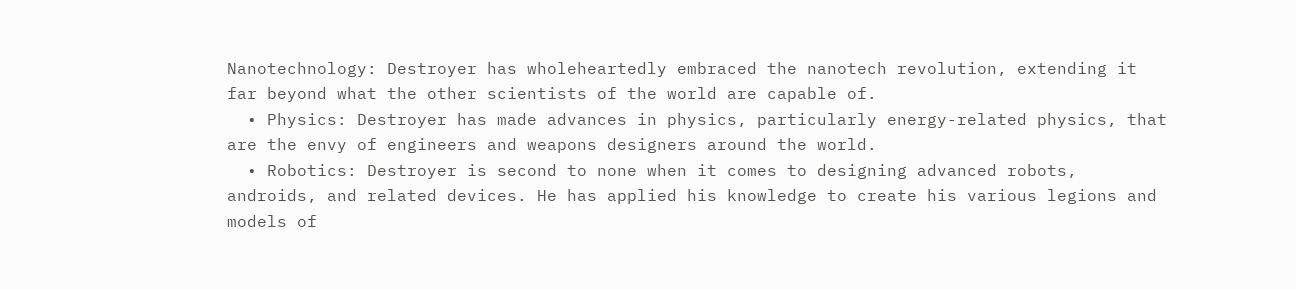Nanotechnology: Destroyer has wholeheartedly embraced the nanotech revolution, extending it far beyond what the other scientists of the world are capable of.
  • Physics: Destroyer has made advances in physics, particularly energy-related physics, that are the envy of engineers and weapons designers around the world.
  • Robotics: Destroyer is second to none when it comes to designing advanced robots, androids, and related devices. He has applied his knowledge to create his various legions and models of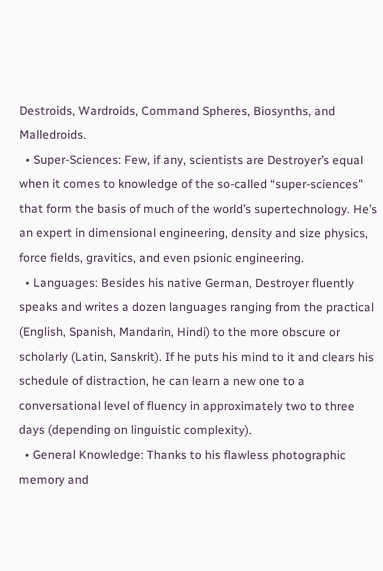Destroids, Wardroids, Command Spheres, Biosynths, and Malledroids.
  • Super-Sciences: Few, if any, scientists are Destroyer’s equal when it comes to knowledge of the so-called “super-sciences” that form the basis of much of the world’s supertechnology. He’s an expert in dimensional engineering, density and size physics, force fields, gravitics, and even psionic engineering.
  • Languages: Besides his native German, Destroyer fluently speaks and writes a dozen languages ranging from the practical (English, Spanish, Mandarin, Hindi) to the more obscure or scholarly (Latin, Sanskrit). If he puts his mind to it and clears his schedule of distraction, he can learn a new one to a conversational level of fluency in approximately two to three days (depending on linguistic complexity).
  • General Knowledge: Thanks to his flawless photographic memory and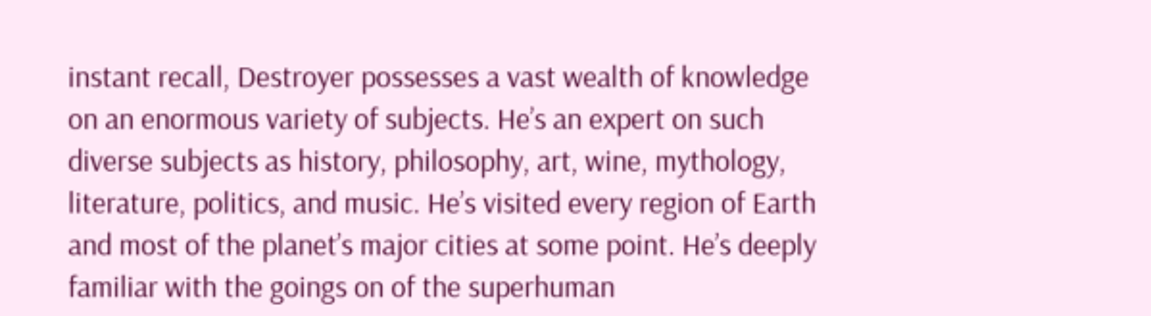instant recall, Destroyer possesses a vast wealth of knowledge on an enormous variety of subjects. He’s an expert on such diverse subjects as history, philosophy, art, wine, mythology, literature, politics, and music. He’s visited every region of Earth and most of the planet’s major cities at some point. He’s deeply familiar with the goings on of the superhuman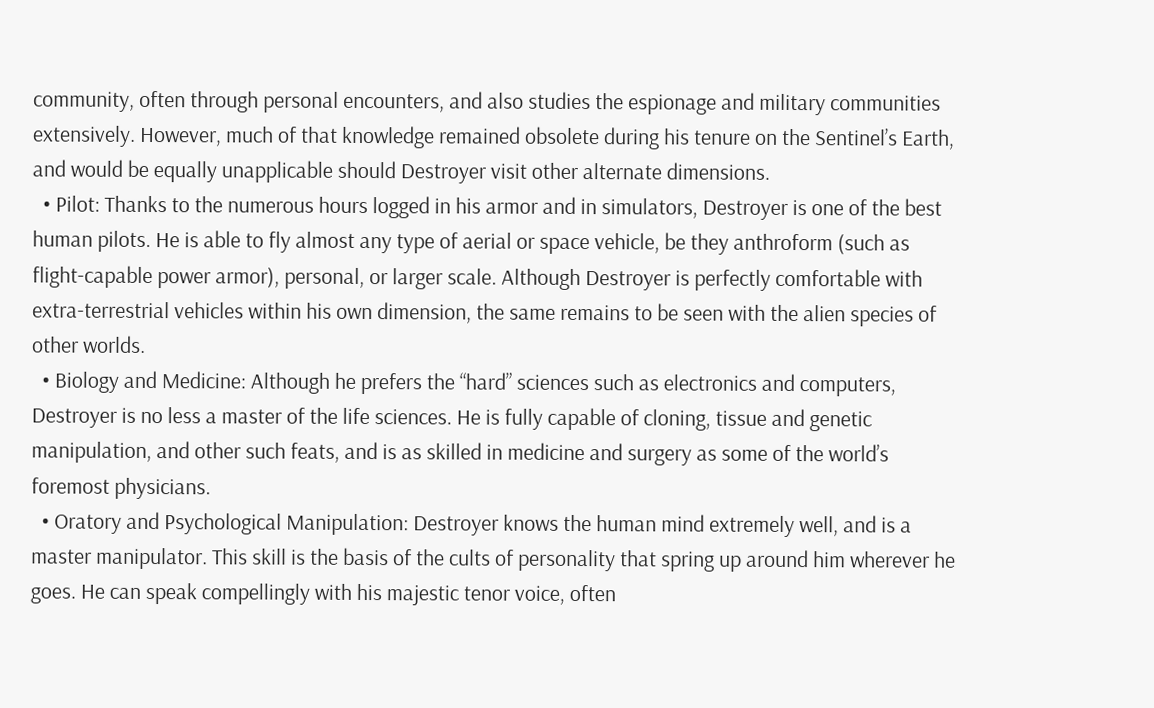community, often through personal encounters, and also studies the espionage and military communities extensively. However, much of that knowledge remained obsolete during his tenure on the Sentinel’s Earth, and would be equally unapplicable should Destroyer visit other alternate dimensions.
  • Pilot: Thanks to the numerous hours logged in his armor and in simulators, Destroyer is one of the best human pilots. He is able to fly almost any type of aerial or space vehicle, be they anthroform (such as flight-capable power armor), personal, or larger scale. Although Destroyer is perfectly comfortable with extra-terrestrial vehicles within his own dimension, the same remains to be seen with the alien species of other worlds.
  • Biology and Medicine: Although he prefers the “hard” sciences such as electronics and computers, Destroyer is no less a master of the life sciences. He is fully capable of cloning, tissue and genetic manipulation, and other such feats, and is as skilled in medicine and surgery as some of the world’s foremost physicians.
  • Oratory and Psychological Manipulation: Destroyer knows the human mind extremely well, and is a master manipulator. This skill is the basis of the cults of personality that spring up around him wherever he goes. He can speak compellingly with his majestic tenor voice, often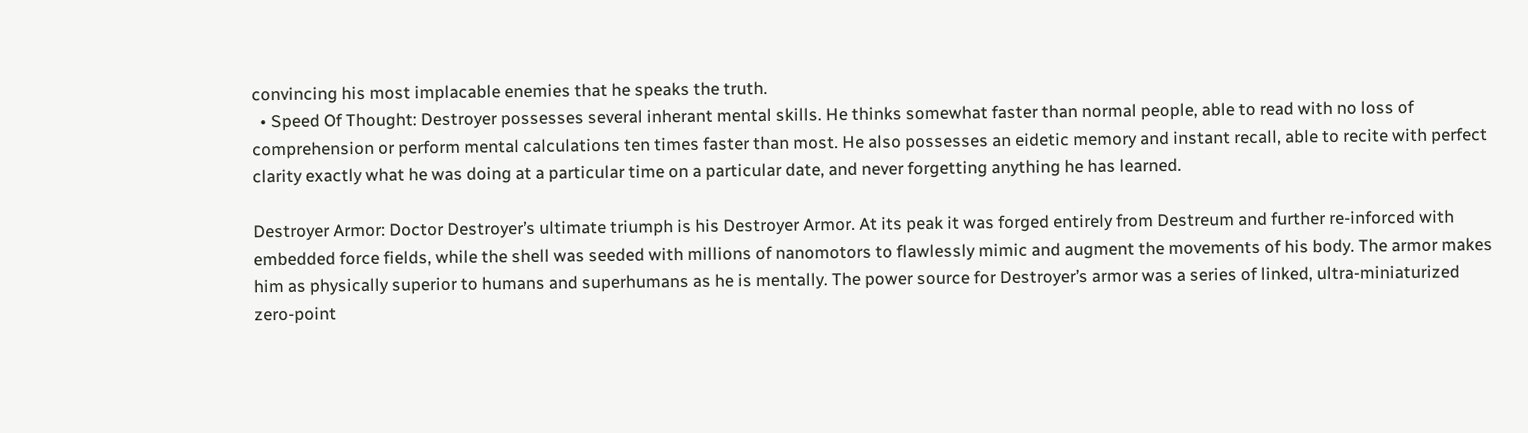convincing his most implacable enemies that he speaks the truth.
  • Speed Of Thought: Destroyer possesses several inherant mental skills. He thinks somewhat faster than normal people, able to read with no loss of comprehension or perform mental calculations ten times faster than most. He also possesses an eidetic memory and instant recall, able to recite with perfect clarity exactly what he was doing at a particular time on a particular date, and never forgetting anything he has learned.

Destroyer Armor: Doctor Destroyer’s ultimate triumph is his Destroyer Armor. At its peak it was forged entirely from Destreum and further re-inforced with embedded force fields, while the shell was seeded with millions of nanomotors to flawlessly mimic and augment the movements of his body. The armor makes him as physically superior to humans and superhumans as he is mentally. The power source for Destroyer’s armor was a series of linked, ultra-miniaturized zero-point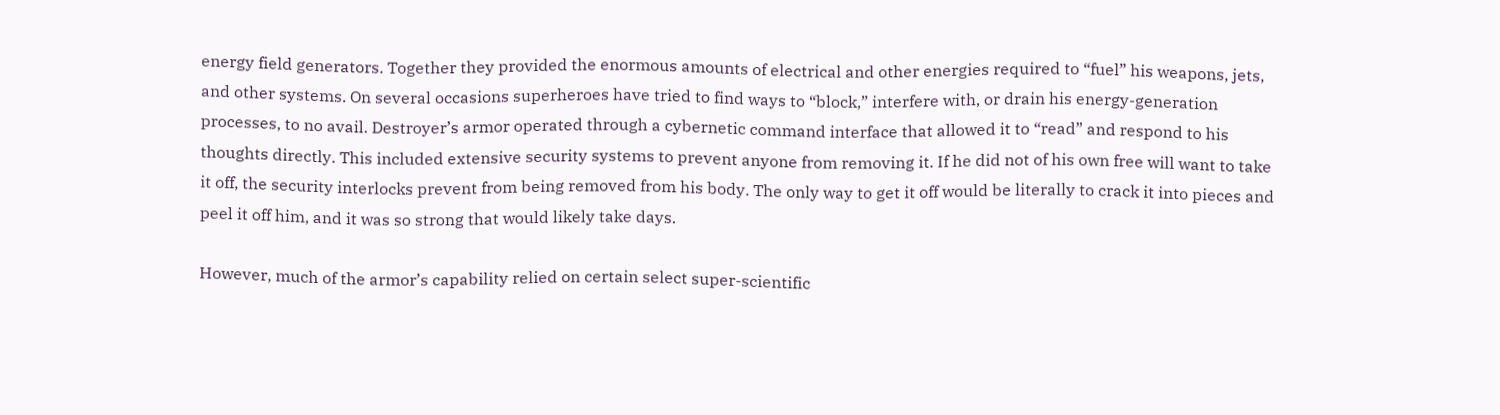energy field generators. Together they provided the enormous amounts of electrical and other energies required to “fuel” his weapons, jets, and other systems. On several occasions superheroes have tried to find ways to “block,” interfere with, or drain his energy-generation processes, to no avail. Destroyer’s armor operated through a cybernetic command interface that allowed it to “read” and respond to his thoughts directly. This included extensive security systems to prevent anyone from removing it. If he did not of his own free will want to take it off, the security interlocks prevent from being removed from his body. The only way to get it off would be literally to crack it into pieces and peel it off him, and it was so strong that would likely take days.

However, much of the armor’s capability relied on certain select super-scientific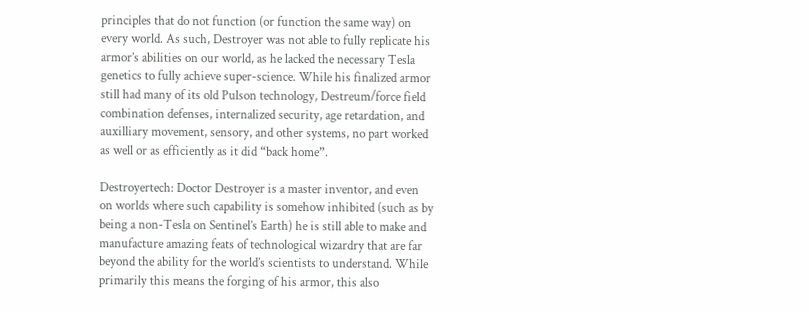principles that do not function (or function the same way) on every world. As such, Destroyer was not able to fully replicate his armor’s abilities on our world, as he lacked the necessary Tesla genetics to fully achieve super-science. While his finalized armor still had many of its old Pulson technology, Destreum/force field combination defenses, internalized security, age retardation, and auxilliary movement, sensory, and other systems, no part worked as well or as efficiently as it did “back home”.

Destroyertech: Doctor Destroyer is a master inventor, and even on worlds where such capability is somehow inhibited (such as by being a non-Tesla on Sentinel’s Earth) he is still able to make and manufacture amazing feats of technological wizardry that are far beyond the ability for the world’s scientists to understand. While primarily this means the forging of his armor, this also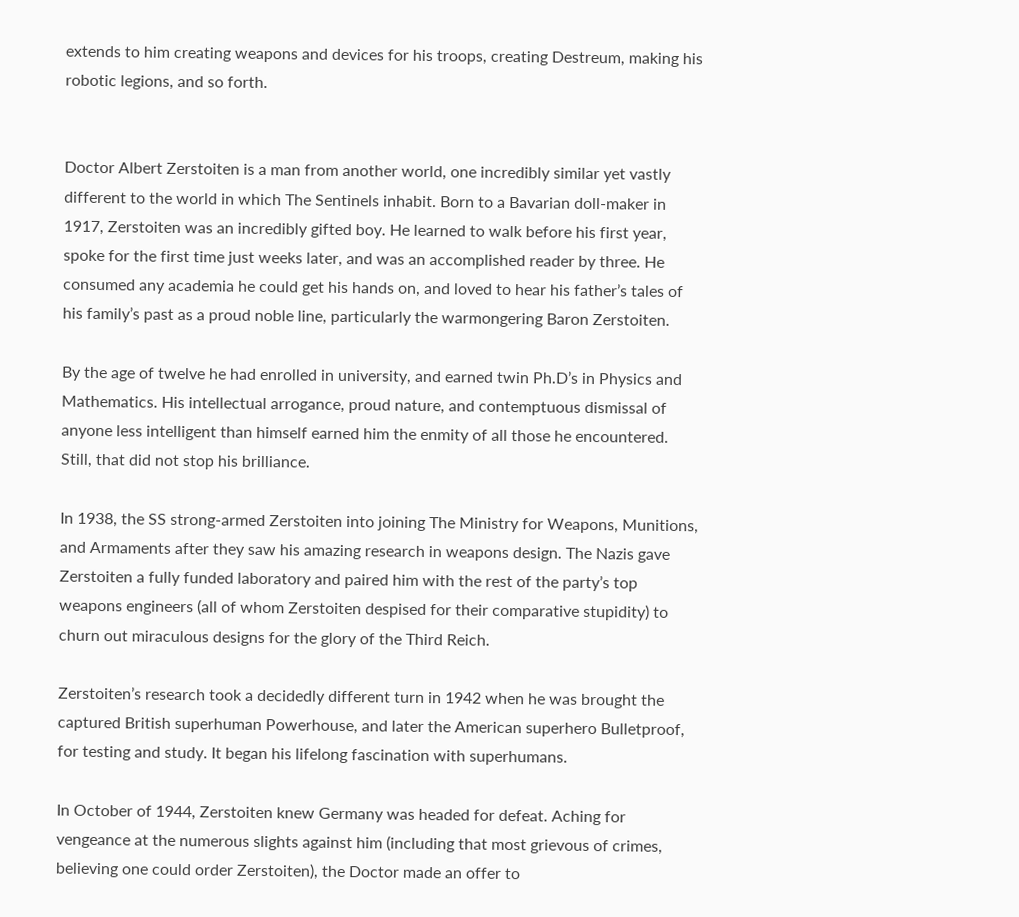extends to him creating weapons and devices for his troops, creating Destreum, making his robotic legions, and so forth.


Doctor Albert Zerstoiten is a man from another world, one incredibly similar yet vastly different to the world in which The Sentinels inhabit. Born to a Bavarian doll-maker in 1917, Zerstoiten was an incredibly gifted boy. He learned to walk before his first year, spoke for the first time just weeks later, and was an accomplished reader by three. He consumed any academia he could get his hands on, and loved to hear his father’s tales of his family’s past as a proud noble line, particularly the warmongering Baron Zerstoiten.

By the age of twelve he had enrolled in university, and earned twin Ph.D’s in Physics and Mathematics. His intellectual arrogance, proud nature, and contemptuous dismissal of anyone less intelligent than himself earned him the enmity of all those he encountered. Still, that did not stop his brilliance.

In 1938, the SS strong-armed Zerstoiten into joining The Ministry for Weapons, Munitions, and Armaments after they saw his amazing research in weapons design. The Nazis gave Zerstoiten a fully funded laboratory and paired him with the rest of the party’s top weapons engineers (all of whom Zerstoiten despised for their comparative stupidity) to churn out miraculous designs for the glory of the Third Reich.

Zerstoiten’s research took a decidedly different turn in 1942 when he was brought the captured British superhuman Powerhouse, and later the American superhero Bulletproof, for testing and study. It began his lifelong fascination with superhumans.

In October of 1944, Zerstoiten knew Germany was headed for defeat. Aching for vengeance at the numerous slights against him (including that most grievous of crimes, believing one could order Zerstoiten), the Doctor made an offer to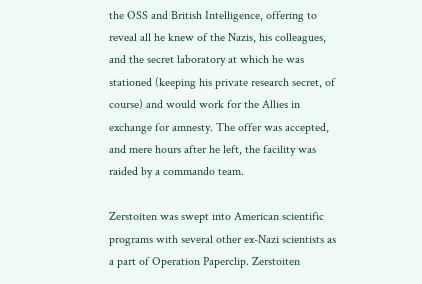the OSS and British Intelligence, offering to reveal all he knew of the Nazis, his colleagues, and the secret laboratory at which he was stationed (keeping his private research secret, of course) and would work for the Allies in exchange for amnesty. The offer was accepted, and mere hours after he left, the facility was raided by a commando team.

Zerstoiten was swept into American scientific programs with several other ex-Nazi scientists as a part of Operation Paperclip. Zerstoiten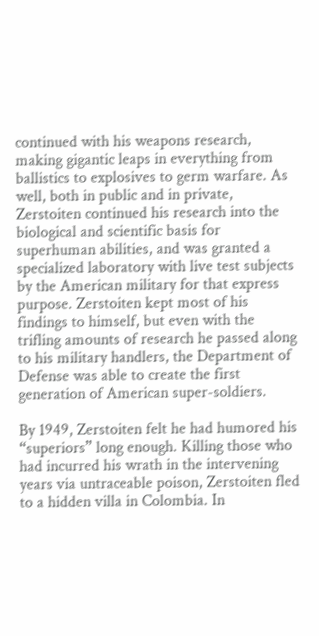continued with his weapons research, making gigantic leaps in everything from ballistics to explosives to germ warfare. As well, both in public and in private, Zerstoiten continued his research into the biological and scientific basis for superhuman abilities, and was granted a specialized laboratory with live test subjects by the American military for that express purpose. Zerstoiten kept most of his findings to himself, but even with the trifling amounts of research he passed along to his military handlers, the Department of Defense was able to create the first generation of American super-soldiers.

By 1949, Zerstoiten felt he had humored his “superiors” long enough. Killing those who had incurred his wrath in the intervening years via untraceable poison, Zerstoiten fled to a hidden villa in Colombia. In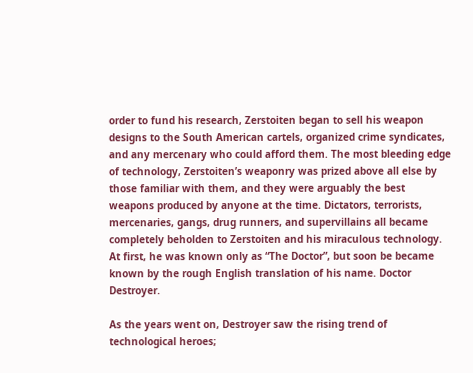order to fund his research, Zerstoiten began to sell his weapon designs to the South American cartels, organized crime syndicates, and any mercenary who could afford them. The most bleeding edge of technology, Zerstoiten’s weaponry was prized above all else by those familiar with them, and they were arguably the best weapons produced by anyone at the time. Dictators, terrorists, mercenaries, gangs, drug runners, and supervillains all became completely beholden to Zerstoiten and his miraculous technology. At first, he was known only as “The Doctor”, but soon be became known by the rough English translation of his name. Doctor Destroyer.

As the years went on, Destroyer saw the rising trend of technological heroes;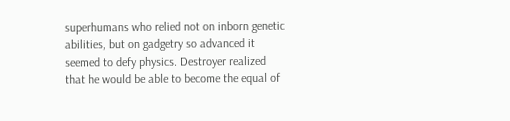superhumans who relied not on inborn genetic abilities, but on gadgetry so advanced it seemed to defy physics. Destroyer realized that he would be able to become the equal of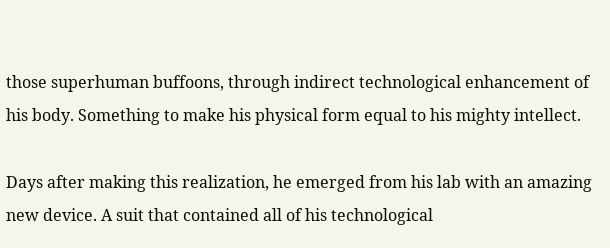those superhuman buffoons, through indirect technological enhancement of his body. Something to make his physical form equal to his mighty intellect.

Days after making this realization, he emerged from his lab with an amazing new device. A suit that contained all of his technological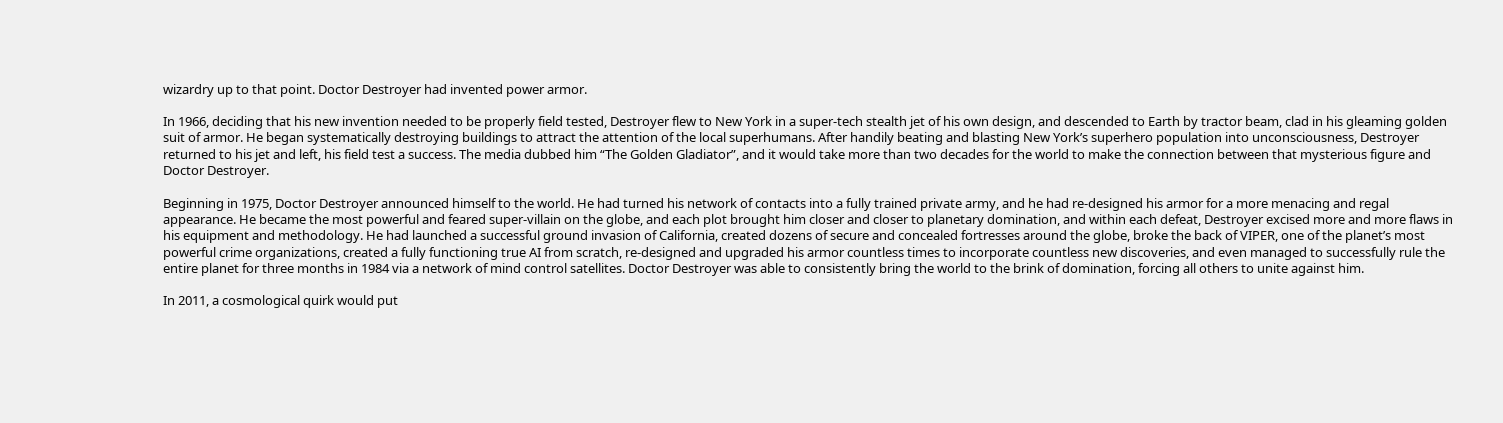wizardry up to that point. Doctor Destroyer had invented power armor.

In 1966, deciding that his new invention needed to be properly field tested, Destroyer flew to New York in a super-tech stealth jet of his own design, and descended to Earth by tractor beam, clad in his gleaming golden suit of armor. He began systematically destroying buildings to attract the attention of the local superhumans. After handily beating and blasting New York’s superhero population into unconsciousness, Destroyer returned to his jet and left, his field test a success. The media dubbed him “The Golden Gladiator”, and it would take more than two decades for the world to make the connection between that mysterious figure and Doctor Destroyer.

Beginning in 1975, Doctor Destroyer announced himself to the world. He had turned his network of contacts into a fully trained private army, and he had re-designed his armor for a more menacing and regal appearance. He became the most powerful and feared super-villain on the globe, and each plot brought him closer and closer to planetary domination, and within each defeat, Destroyer excised more and more flaws in his equipment and methodology. He had launched a successful ground invasion of California, created dozens of secure and concealed fortresses around the globe, broke the back of VIPER, one of the planet’s most powerful crime organizations, created a fully functioning true AI from scratch, re-designed and upgraded his armor countless times to incorporate countless new discoveries, and even managed to successfully rule the entire planet for three months in 1984 via a network of mind control satellites. Doctor Destroyer was able to consistently bring the world to the brink of domination, forcing all others to unite against him.

In 2011, a cosmological quirk would put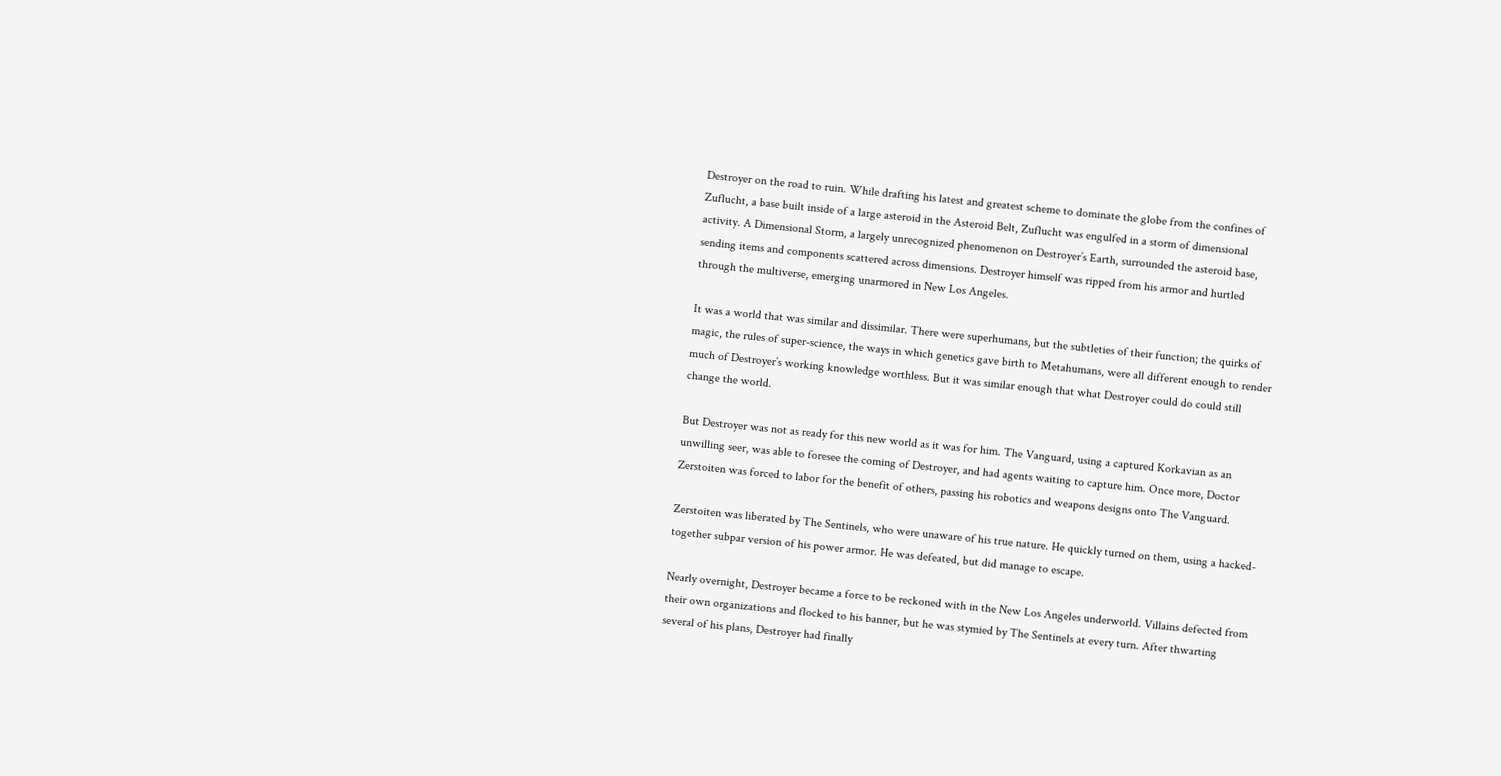Destroyer on the road to ruin. While drafting his latest and greatest scheme to dominate the globe from the confines of Zuflucht, a base built inside of a large asteroid in the Asteroid Belt, Zuflucht was engulfed in a storm of dimensional activity. A Dimensional Storm, a largely unrecognized phenomenon on Destroyer’s Earth, surrounded the asteroid base, sending items and components scattered across dimensions. Destroyer himself was ripped from his armor and hurtled through the multiverse, emerging unarmored in New Los Angeles.

It was a world that was similar and dissimilar. There were superhumans, but the subtleties of their function; the quirks of magic, the rules of super-science, the ways in which genetics gave birth to Metahumans, were all different enough to render much of Destroyer’s working knowledge worthless. But it was similar enough that what Destroyer could do could still change the world.

But Destroyer was not as ready for this new world as it was for him. The Vanguard, using a captured Korkavian as an unwilling seer, was able to foresee the coming of Destroyer, and had agents waiting to capture him. Once more, Doctor Zerstoiten was forced to labor for the benefit of others, passing his robotics and weapons designs onto The Vanguard.

Zerstoiten was liberated by The Sentinels, who were unaware of his true nature. He quickly turned on them, using a hacked-together subpar version of his power armor. He was defeated, but did manage to escape.

Nearly overnight, Destroyer became a force to be reckoned with in the New Los Angeles underworld. Villains defected from their own organizations and flocked to his banner, but he was stymied by The Sentinels at every turn. After thwarting several of his plans, Destroyer had finally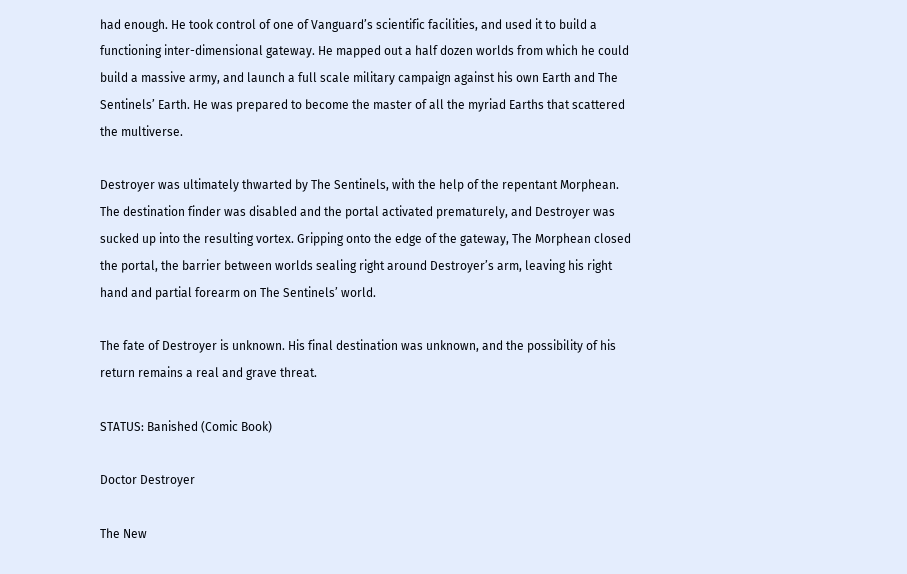had enough. He took control of one of Vanguard’s scientific facilities, and used it to build a functioning inter-dimensional gateway. He mapped out a half dozen worlds from which he could build a massive army, and launch a full scale military campaign against his own Earth and The Sentinels’ Earth. He was prepared to become the master of all the myriad Earths that scattered the multiverse.

Destroyer was ultimately thwarted by The Sentinels, with the help of the repentant Morphean. The destination finder was disabled and the portal activated prematurely, and Destroyer was sucked up into the resulting vortex. Gripping onto the edge of the gateway, The Morphean closed the portal, the barrier between worlds sealing right around Destroyer’s arm, leaving his right hand and partial forearm on The Sentinels’ world.

The fate of Destroyer is unknown. His final destination was unknown, and the possibility of his return remains a real and grave threat.

STATUS: Banished (Comic Book)

Doctor Destroyer

The New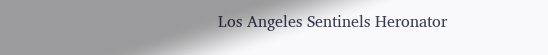Los Angeles Sentinels Heronator